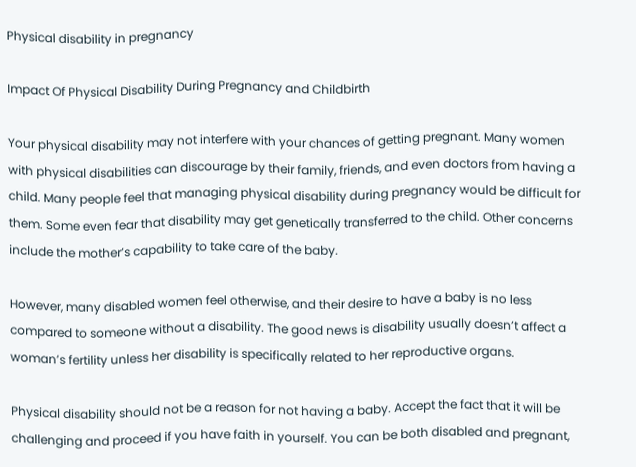Physical disability in pregnancy

Impact Of Physical Disability During Pregnancy and Childbirth

Your physical disability may not interfere with your chances of getting pregnant. Many women with physical disabilities can discourage by their family, friends, and even doctors from having a child. Many people feel that managing physical disability during pregnancy would be difficult for them. Some even fear that disability may get genetically transferred to the child. Other concerns include the mother’s capability to take care of the baby.

However, many disabled women feel otherwise, and their desire to have a baby is no less compared to someone without a disability. The good news is disability usually doesn’t affect a woman’s fertility unless her disability is specifically related to her reproductive organs.

Physical disability should not be a reason for not having a baby. Accept the fact that it will be challenging and proceed if you have faith in yourself. You can be both disabled and pregnant,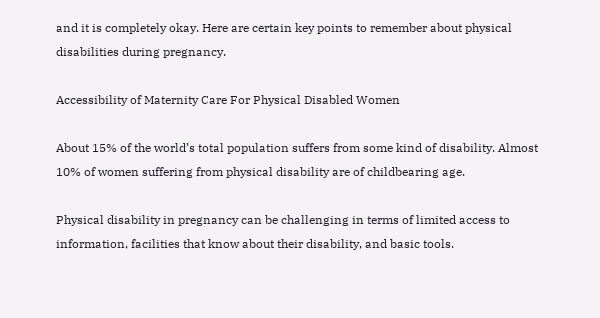and it is completely okay. Here are certain key points to remember about physical disabilities during pregnancy.

Accessibility of Maternity Care For Physical Disabled Women

About 15% of the world’s total population suffers from some kind of disability. Almost 10% of women suffering from physical disability are of childbearing age.

Physical disability in pregnancy can be challenging in terms of limited access to information, facilities that know about their disability, and basic tools.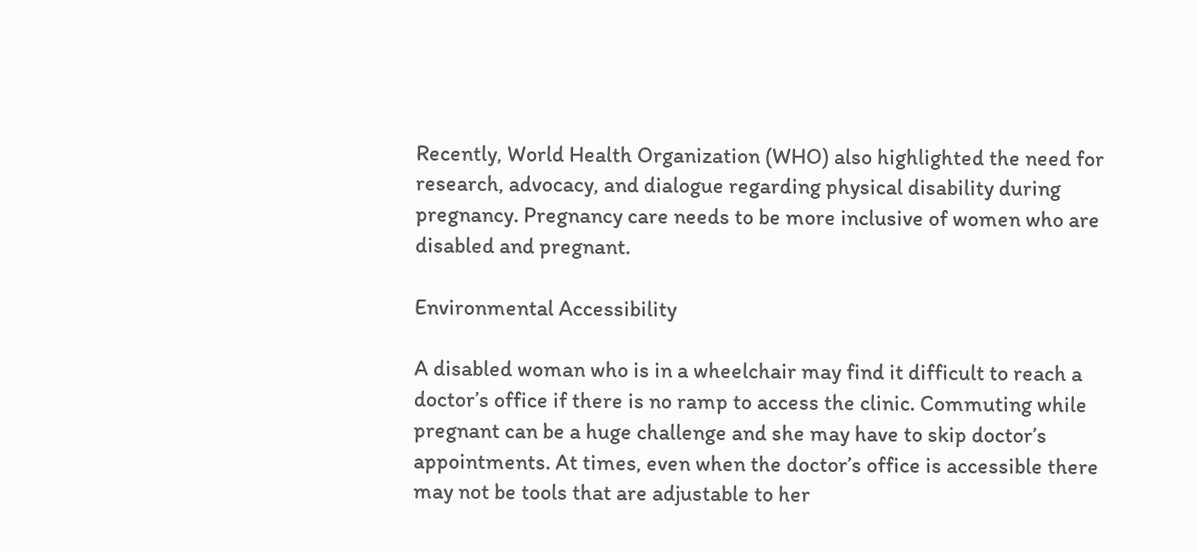Recently, World Health Organization (WHO) also highlighted the need for research, advocacy, and dialogue regarding physical disability during pregnancy. Pregnancy care needs to be more inclusive of women who are disabled and pregnant.

Environmental Accessibility

A disabled woman who is in a wheelchair may find it difficult to reach a doctor’s office if there is no ramp to access the clinic. Commuting while pregnant can be a huge challenge and she may have to skip doctor’s appointments. At times, even when the doctor’s office is accessible there may not be tools that are adjustable to her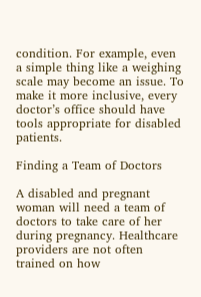condition. For example, even a simple thing like a weighing scale may become an issue. To make it more inclusive, every doctor’s office should have tools appropriate for disabled patients.

Finding a Team of Doctors

A disabled and pregnant woman will need a team of doctors to take care of her during pregnancy. Healthcare providers are not often trained on how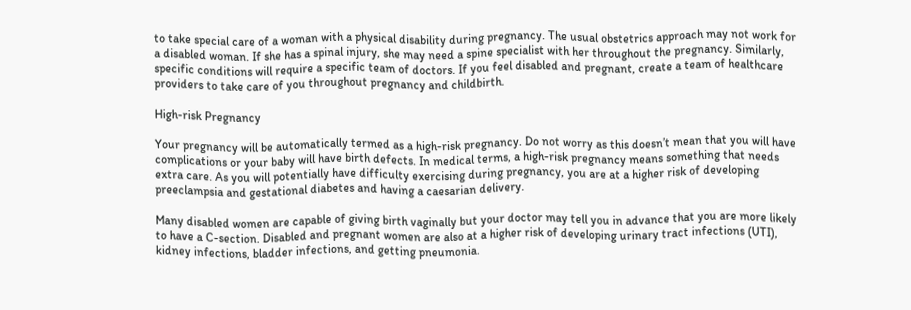to take special care of a woman with a physical disability during pregnancy. The usual obstetrics approach may not work for a disabled woman. If she has a spinal injury, she may need a spine specialist with her throughout the pregnancy. Similarly, specific conditions will require a specific team of doctors. If you feel disabled and pregnant, create a team of healthcare providers to take care of you throughout pregnancy and childbirth.

High-risk Pregnancy

Your pregnancy will be automatically termed as a high-risk pregnancy. Do not worry as this doesn’t mean that you will have complications or your baby will have birth defects. In medical terms, a high-risk pregnancy means something that needs extra care. As you will potentially have difficulty exercising during pregnancy, you are at a higher risk of developing preeclampsia and gestational diabetes and having a caesarian delivery.

Many disabled women are capable of giving birth vaginally but your doctor may tell you in advance that you are more likely to have a C-section. Disabled and pregnant women are also at a higher risk of developing urinary tract infections (UTI), kidney infections, bladder infections, and getting pneumonia.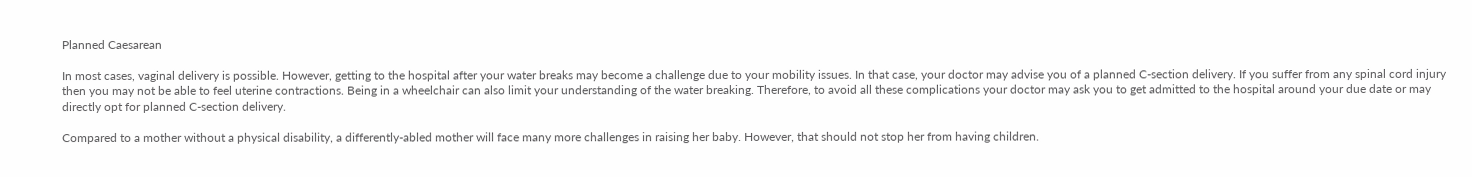Planned Caesarean

In most cases, vaginal delivery is possible. However, getting to the hospital after your water breaks may become a challenge due to your mobility issues. In that case, your doctor may advise you of a planned C-section delivery. If you suffer from any spinal cord injury then you may not be able to feel uterine contractions. Being in a wheelchair can also limit your understanding of the water breaking. Therefore, to avoid all these complications your doctor may ask you to get admitted to the hospital around your due date or may directly opt for planned C-section delivery.

Compared to a mother without a physical disability, a differently-abled mother will face many more challenges in raising her baby. However, that should not stop her from having children.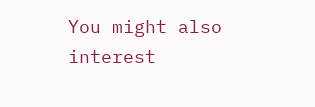You might also interest